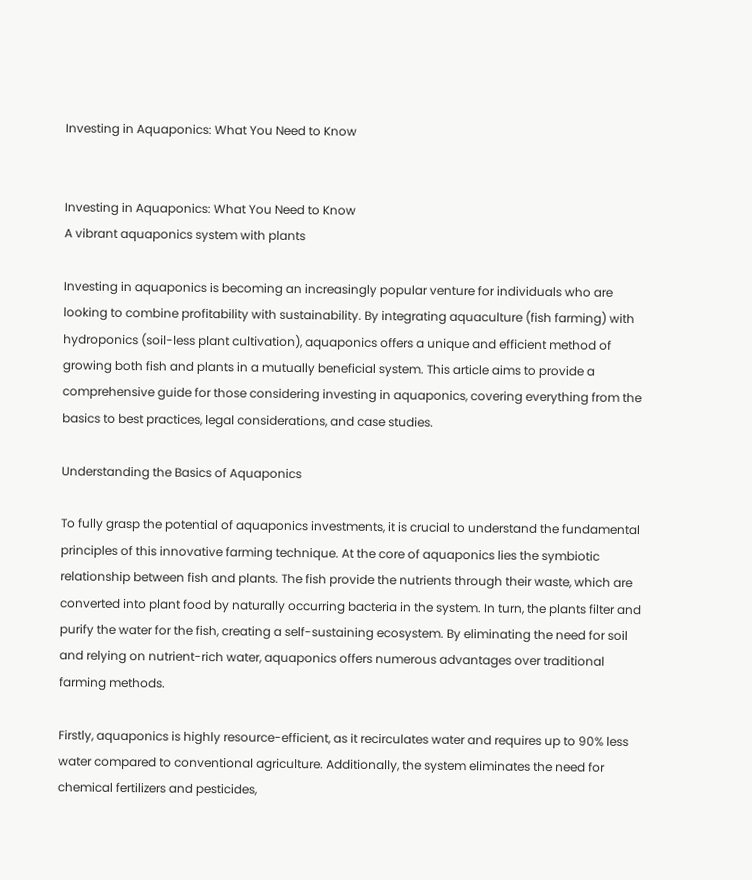Investing in Aquaponics: What You Need to Know


Investing in Aquaponics: What You Need to Know
A vibrant aquaponics system with plants

Investing in aquaponics is becoming an increasingly popular venture for individuals who are looking to combine profitability with sustainability. By integrating aquaculture (fish farming) with hydroponics (soil-less plant cultivation), aquaponics offers a unique and efficient method of growing both fish and plants in a mutually beneficial system. This article aims to provide a comprehensive guide for those considering investing in aquaponics, covering everything from the basics to best practices, legal considerations, and case studies.

Understanding the Basics of Aquaponics

To fully grasp the potential of aquaponics investments, it is crucial to understand the fundamental principles of this innovative farming technique. At the core of aquaponics lies the symbiotic relationship between fish and plants. The fish provide the nutrients through their waste, which are converted into plant food by naturally occurring bacteria in the system. In turn, the plants filter and purify the water for the fish, creating a self-sustaining ecosystem. By eliminating the need for soil and relying on nutrient-rich water, aquaponics offers numerous advantages over traditional farming methods.

Firstly, aquaponics is highly resource-efficient, as it recirculates water and requires up to 90% less water compared to conventional agriculture. Additionally, the system eliminates the need for chemical fertilizers and pesticides,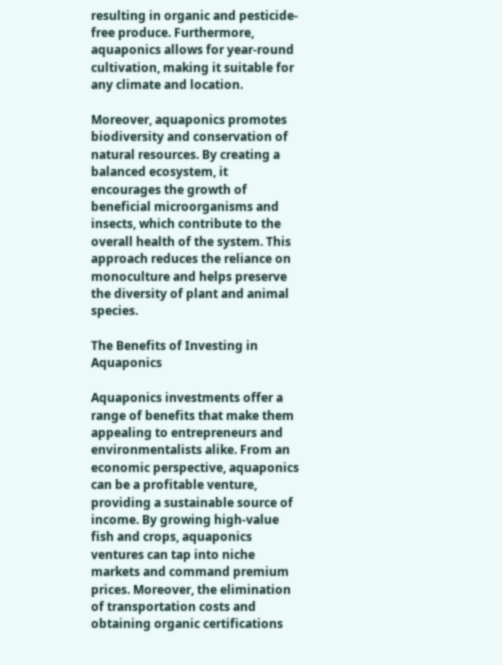resulting in organic and pesticide-free produce. Furthermore, aquaponics allows for year-round cultivation, making it suitable for any climate and location.

Moreover, aquaponics promotes biodiversity and conservation of natural resources. By creating a balanced ecosystem, it encourages the growth of beneficial microorganisms and insects, which contribute to the overall health of the system. This approach reduces the reliance on monoculture and helps preserve the diversity of plant and animal species.

The Benefits of Investing in Aquaponics

Aquaponics investments offer a range of benefits that make them appealing to entrepreneurs and environmentalists alike. From an economic perspective, aquaponics can be a profitable venture, providing a sustainable source of income. By growing high-value fish and crops, aquaponics ventures can tap into niche markets and command premium prices. Moreover, the elimination of transportation costs and obtaining organic certifications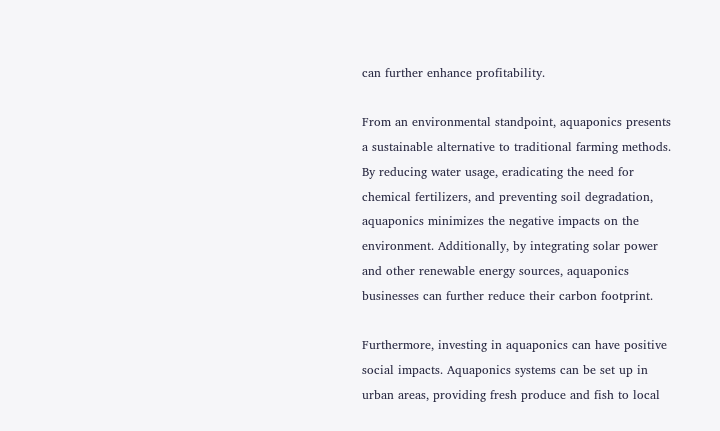can further enhance profitability.

From an environmental standpoint, aquaponics presents a sustainable alternative to traditional farming methods. By reducing water usage, eradicating the need for chemical fertilizers, and preventing soil degradation, aquaponics minimizes the negative impacts on the environment. Additionally, by integrating solar power and other renewable energy sources, aquaponics businesses can further reduce their carbon footprint.

Furthermore, investing in aquaponics can have positive social impacts. Aquaponics systems can be set up in urban areas, providing fresh produce and fish to local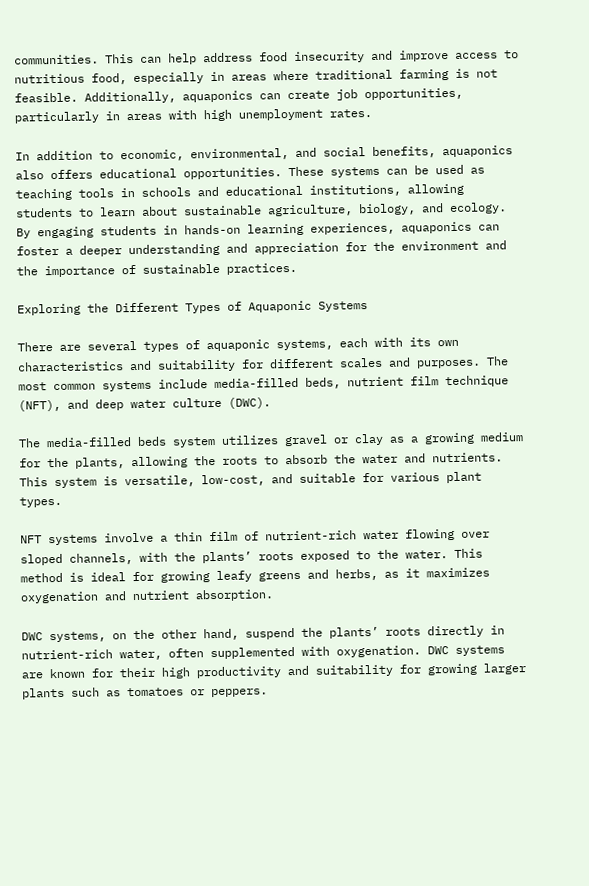communities. This can help address food insecurity and improve access to nutritious food, especially in areas where traditional farming is not feasible. Additionally, aquaponics can create job opportunities, particularly in areas with high unemployment rates.

In addition to economic, environmental, and social benefits, aquaponics also offers educational opportunities. These systems can be used as teaching tools in schools and educational institutions, allowing students to learn about sustainable agriculture, biology, and ecology. By engaging students in hands-on learning experiences, aquaponics can foster a deeper understanding and appreciation for the environment and the importance of sustainable practices.

Exploring the Different Types of Aquaponic Systems

There are several types of aquaponic systems, each with its own characteristics and suitability for different scales and purposes. The most common systems include media-filled beds, nutrient film technique (NFT), and deep water culture (DWC).

The media-filled beds system utilizes gravel or clay as a growing medium for the plants, allowing the roots to absorb the water and nutrients. This system is versatile, low-cost, and suitable for various plant types.

NFT systems involve a thin film of nutrient-rich water flowing over sloped channels, with the plants’ roots exposed to the water. This method is ideal for growing leafy greens and herbs, as it maximizes oxygenation and nutrient absorption.

DWC systems, on the other hand, suspend the plants’ roots directly in nutrient-rich water, often supplemented with oxygenation. DWC systems are known for their high productivity and suitability for growing larger plants such as tomatoes or peppers.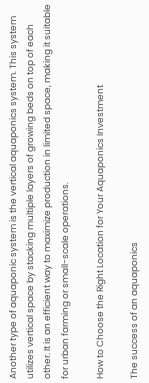Another type of aquaponic system is the vertical aquaponics system. This system utilizes vertical space by stacking multiple layers of growing beds on top of each other. It is an efficient way to maximize production in limited space, making it suitable for urban farming or small-scale operations.

How to Choose the Right Location for Your Aquaponics Investment

The success of an aquaponics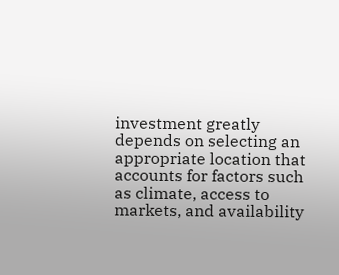investment greatly depends on selecting an appropriate location that accounts for factors such as climate, access to markets, and availability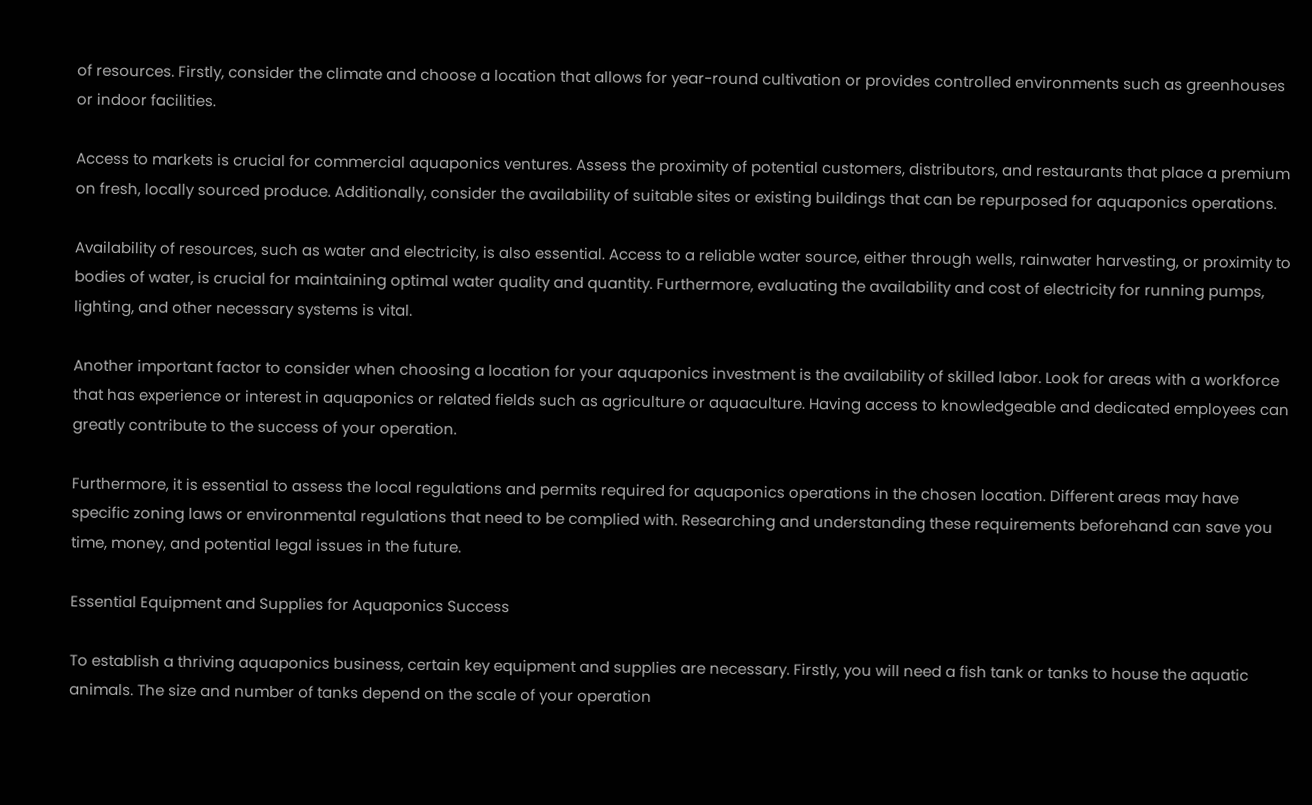of resources. Firstly, consider the climate and choose a location that allows for year-round cultivation or provides controlled environments such as greenhouses or indoor facilities.

Access to markets is crucial for commercial aquaponics ventures. Assess the proximity of potential customers, distributors, and restaurants that place a premium on fresh, locally sourced produce. Additionally, consider the availability of suitable sites or existing buildings that can be repurposed for aquaponics operations.

Availability of resources, such as water and electricity, is also essential. Access to a reliable water source, either through wells, rainwater harvesting, or proximity to bodies of water, is crucial for maintaining optimal water quality and quantity. Furthermore, evaluating the availability and cost of electricity for running pumps, lighting, and other necessary systems is vital.

Another important factor to consider when choosing a location for your aquaponics investment is the availability of skilled labor. Look for areas with a workforce that has experience or interest in aquaponics or related fields such as agriculture or aquaculture. Having access to knowledgeable and dedicated employees can greatly contribute to the success of your operation.

Furthermore, it is essential to assess the local regulations and permits required for aquaponics operations in the chosen location. Different areas may have specific zoning laws or environmental regulations that need to be complied with. Researching and understanding these requirements beforehand can save you time, money, and potential legal issues in the future.

Essential Equipment and Supplies for Aquaponics Success

To establish a thriving aquaponics business, certain key equipment and supplies are necessary. Firstly, you will need a fish tank or tanks to house the aquatic animals. The size and number of tanks depend on the scale of your operation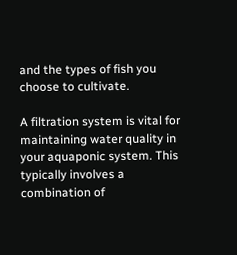and the types of fish you choose to cultivate.

A filtration system is vital for maintaining water quality in your aquaponic system. This typically involves a combination of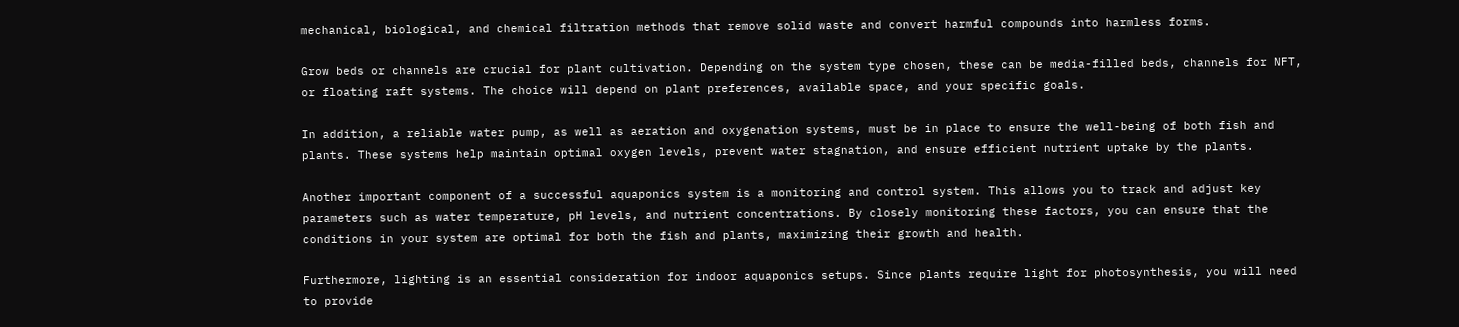mechanical, biological, and chemical filtration methods that remove solid waste and convert harmful compounds into harmless forms.

Grow beds or channels are crucial for plant cultivation. Depending on the system type chosen, these can be media-filled beds, channels for NFT, or floating raft systems. The choice will depend on plant preferences, available space, and your specific goals.

In addition, a reliable water pump, as well as aeration and oxygenation systems, must be in place to ensure the well-being of both fish and plants. These systems help maintain optimal oxygen levels, prevent water stagnation, and ensure efficient nutrient uptake by the plants.

Another important component of a successful aquaponics system is a monitoring and control system. This allows you to track and adjust key parameters such as water temperature, pH levels, and nutrient concentrations. By closely monitoring these factors, you can ensure that the conditions in your system are optimal for both the fish and plants, maximizing their growth and health.

Furthermore, lighting is an essential consideration for indoor aquaponics setups. Since plants require light for photosynthesis, you will need to provide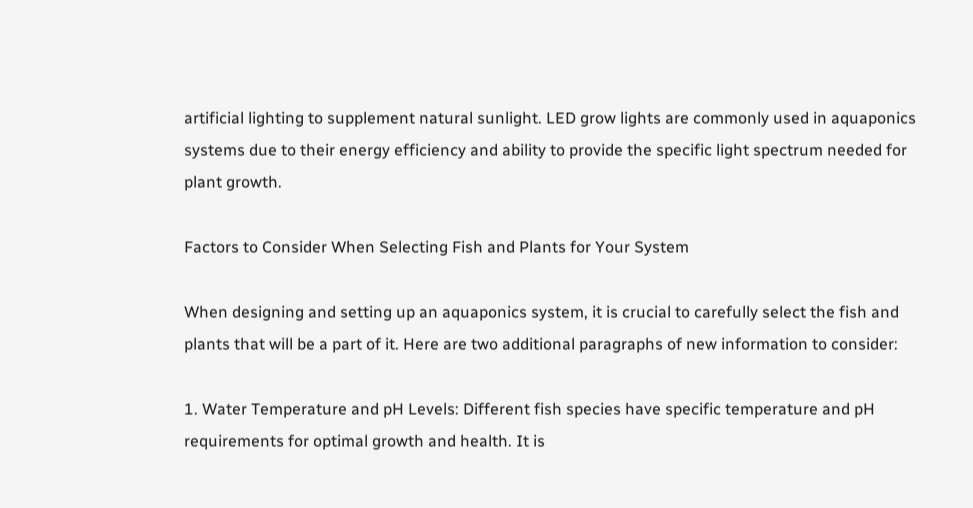artificial lighting to supplement natural sunlight. LED grow lights are commonly used in aquaponics systems due to their energy efficiency and ability to provide the specific light spectrum needed for plant growth.

Factors to Consider When Selecting Fish and Plants for Your System

When designing and setting up an aquaponics system, it is crucial to carefully select the fish and plants that will be a part of it. Here are two additional paragraphs of new information to consider:

1. Water Temperature and pH Levels: Different fish species have specific temperature and pH requirements for optimal growth and health. It is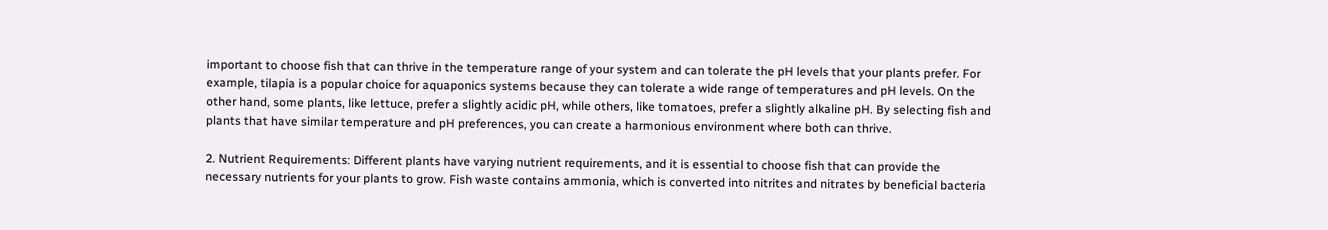important to choose fish that can thrive in the temperature range of your system and can tolerate the pH levels that your plants prefer. For example, tilapia is a popular choice for aquaponics systems because they can tolerate a wide range of temperatures and pH levels. On the other hand, some plants, like lettuce, prefer a slightly acidic pH, while others, like tomatoes, prefer a slightly alkaline pH. By selecting fish and plants that have similar temperature and pH preferences, you can create a harmonious environment where both can thrive.

2. Nutrient Requirements: Different plants have varying nutrient requirements, and it is essential to choose fish that can provide the necessary nutrients for your plants to grow. Fish waste contains ammonia, which is converted into nitrites and nitrates by beneficial bacteria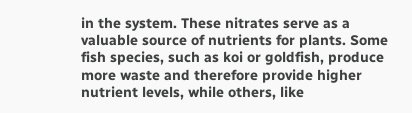in the system. These nitrates serve as a valuable source of nutrients for plants. Some fish species, such as koi or goldfish, produce more waste and therefore provide higher nutrient levels, while others, like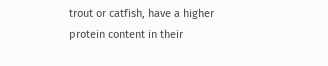trout or catfish, have a higher protein content in their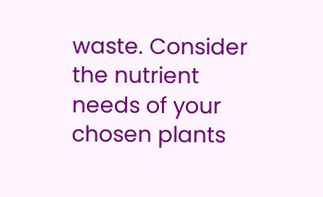waste. Consider the nutrient needs of your chosen plants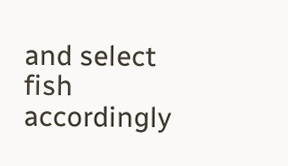and select fish accordingly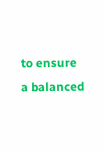to ensure a balanced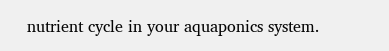nutrient cycle in your aquaponics system.